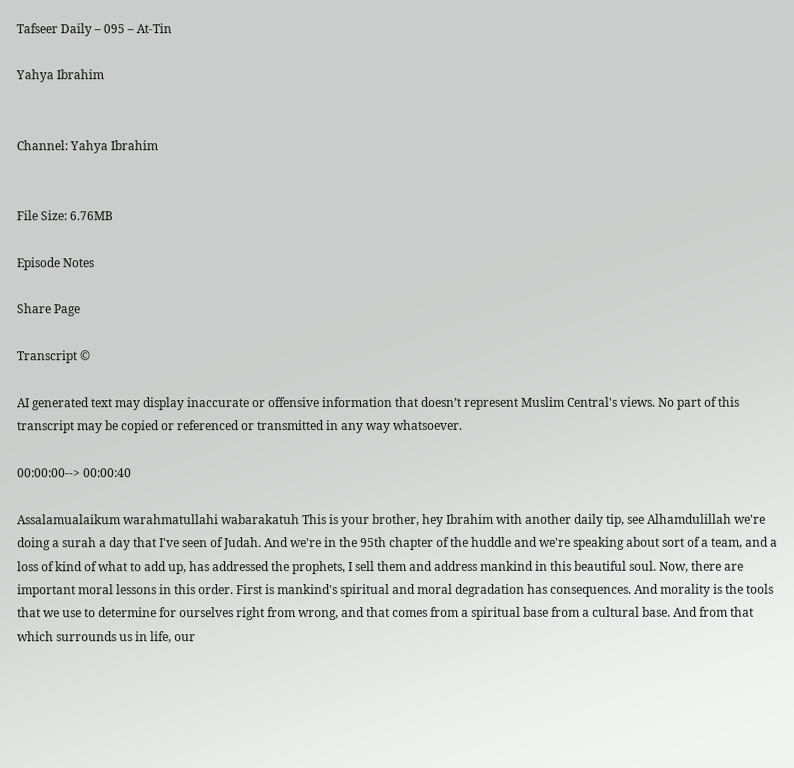Tafseer Daily – 095 – At-Tin

Yahya Ibrahim


Channel: Yahya Ibrahim


File Size: 6.76MB

Episode Notes

Share Page

Transcript ©

AI generated text may display inaccurate or offensive information that doesn’t represent Muslim Central's views. No part of this transcript may be copied or referenced or transmitted in any way whatsoever.

00:00:00--> 00:00:40

Assalamualaikum warahmatullahi wabarakatuh This is your brother, hey Ibrahim with another daily tip, see Alhamdulillah we're doing a surah a day that I've seen of Judah. And we're in the 95th chapter of the huddle and we're speaking about sort of a team, and a loss of kind of what to add up, has addressed the prophets, I sell them and address mankind in this beautiful soul. Now, there are important moral lessons in this order. First is mankind's spiritual and moral degradation has consequences. And morality is the tools that we use to determine for ourselves right from wrong, and that comes from a spiritual base from a cultural base. And from that which surrounds us in life, our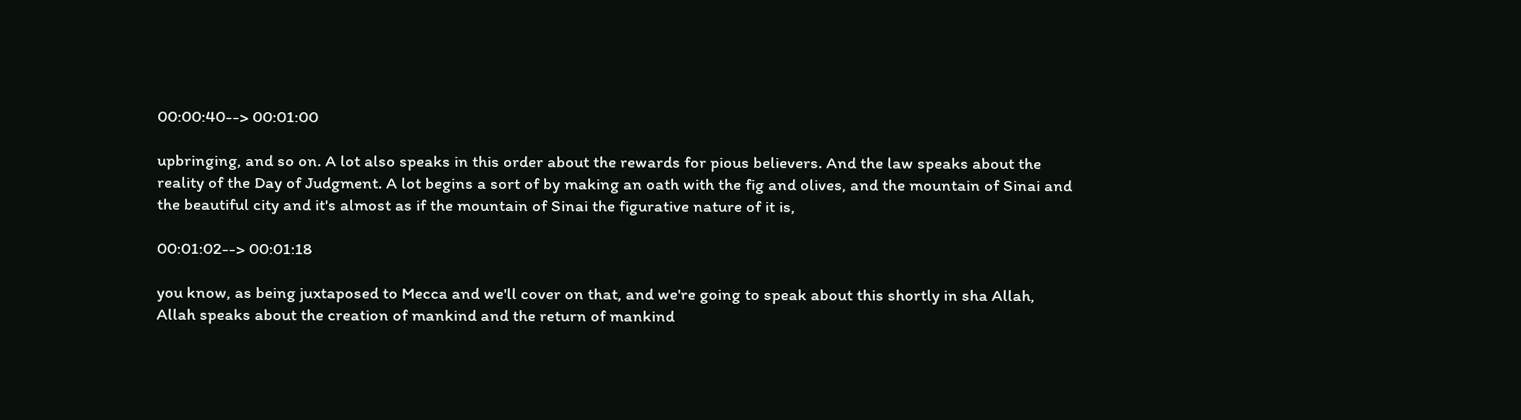00:00:40--> 00:01:00

upbringing, and so on. A lot also speaks in this order about the rewards for pious believers. And the law speaks about the reality of the Day of Judgment. A lot begins a sort of by making an oath with the fig and olives, and the mountain of Sinai and the beautiful city and it's almost as if the mountain of Sinai the figurative nature of it is,

00:01:02--> 00:01:18

you know, as being juxtaposed to Mecca and we'll cover on that, and we're going to speak about this shortly in sha Allah, Allah speaks about the creation of mankind and the return of mankind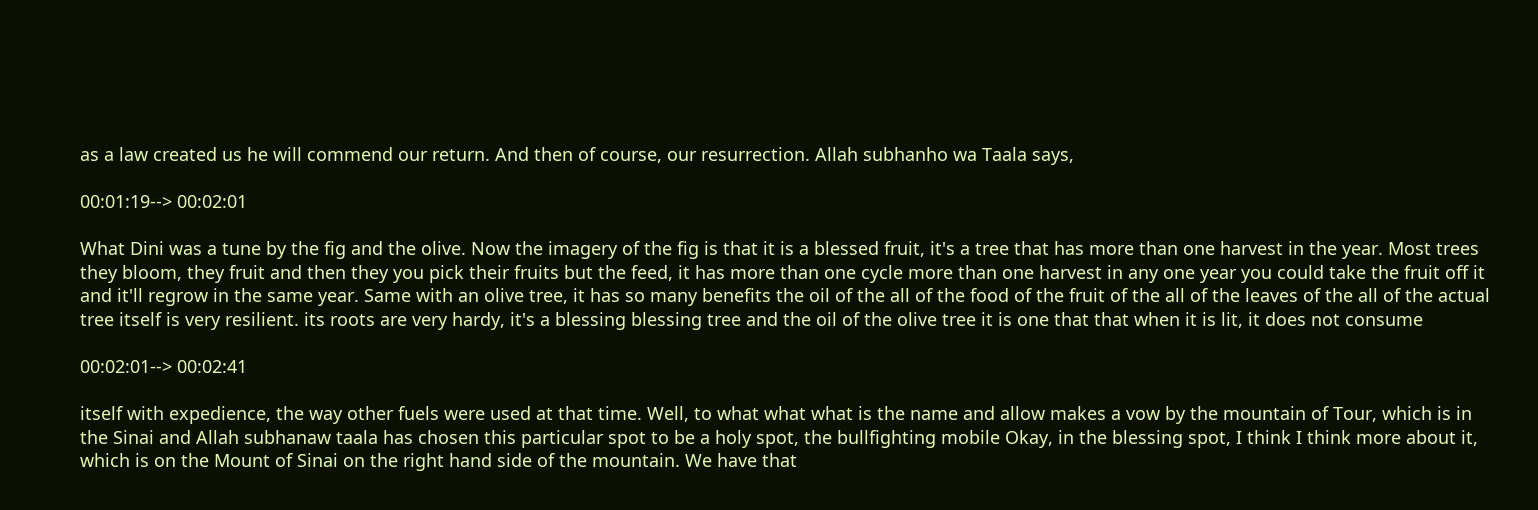as a law created us he will commend our return. And then of course, our resurrection. Allah subhanho wa Taala says,

00:01:19--> 00:02:01

What Dini was a tune by the fig and the olive. Now the imagery of the fig is that it is a blessed fruit, it's a tree that has more than one harvest in the year. Most trees they bloom, they fruit and then they you pick their fruits but the feed, it has more than one cycle more than one harvest in any one year you could take the fruit off it and it'll regrow in the same year. Same with an olive tree, it has so many benefits the oil of the all of the food of the fruit of the all of the leaves of the all of the actual tree itself is very resilient. its roots are very hardy, it's a blessing blessing tree and the oil of the olive tree it is one that that when it is lit, it does not consume

00:02:01--> 00:02:41

itself with expedience, the way other fuels were used at that time. Well, to what what what is the name and allow makes a vow by the mountain of Tour, which is in the Sinai and Allah subhanaw taala has chosen this particular spot to be a holy spot, the bullfighting mobile Okay, in the blessing spot, I think I think more about it, which is on the Mount of Sinai on the right hand side of the mountain. We have that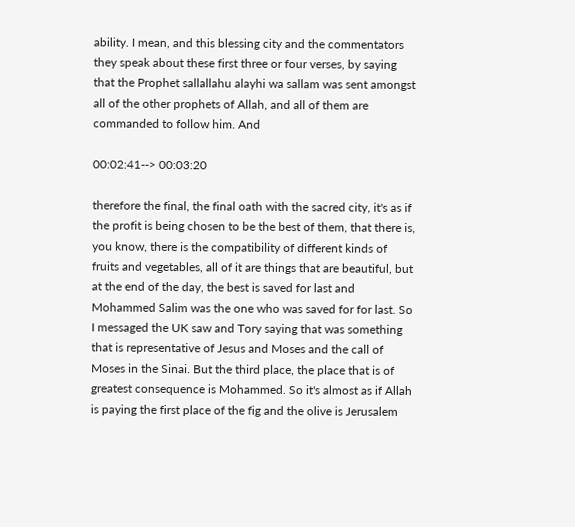ability. I mean, and this blessing city and the commentators they speak about these first three or four verses, by saying that the Prophet sallallahu alayhi wa sallam was sent amongst all of the other prophets of Allah, and all of them are commanded to follow him. And

00:02:41--> 00:03:20

therefore the final, the final oath with the sacred city, it's as if the profit is being chosen to be the best of them, that there is, you know, there is the compatibility of different kinds of fruits and vegetables, all of it are things that are beautiful, but at the end of the day, the best is saved for last and Mohammed Salim was the one who was saved for for last. So I messaged the UK saw and Tory saying that was something that is representative of Jesus and Moses and the call of Moses in the Sinai. But the third place, the place that is of greatest consequence is Mohammed. So it's almost as if Allah is paying the first place of the fig and the olive is Jerusalem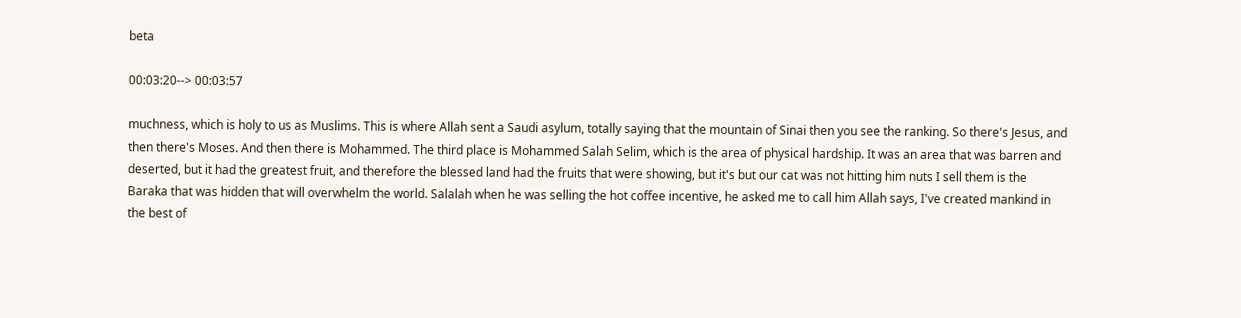beta

00:03:20--> 00:03:57

muchness, which is holy to us as Muslims. This is where Allah sent a Saudi asylum, totally saying that the mountain of Sinai then you see the ranking. So there's Jesus, and then there's Moses. And then there is Mohammed. The third place is Mohammed Salah Selim, which is the area of physical hardship. It was an area that was barren and deserted, but it had the greatest fruit, and therefore the blessed land had the fruits that were showing, but it's but our cat was not hitting him nuts I sell them is the Baraka that was hidden that will overwhelm the world. Salalah when he was selling the hot coffee incentive, he asked me to call him Allah says, I've created mankind in the best of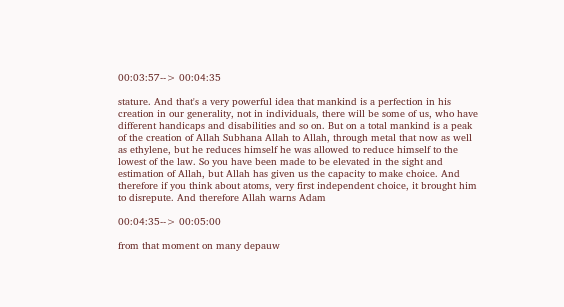00:03:57--> 00:04:35

stature. And that's a very powerful idea that mankind is a perfection in his creation in our generality, not in individuals, there will be some of us, who have different handicaps and disabilities and so on. But on a total mankind is a peak of the creation of Allah Subhana Allah to Allah, through metal that now as well as ethylene, but he reduces himself he was allowed to reduce himself to the lowest of the law. So you have been made to be elevated in the sight and estimation of Allah, but Allah has given us the capacity to make choice. And therefore if you think about atoms, very first independent choice, it brought him to disrepute. And therefore Allah warns Adam

00:04:35--> 00:05:00

from that moment on many depauw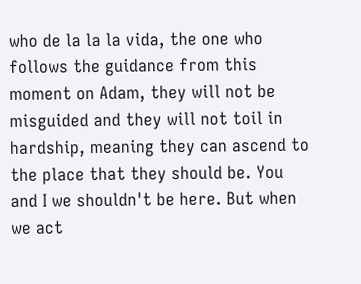who de la la la vida, the one who follows the guidance from this moment on Adam, they will not be misguided and they will not toil in hardship, meaning they can ascend to the place that they should be. You and I we shouldn't be here. But when we act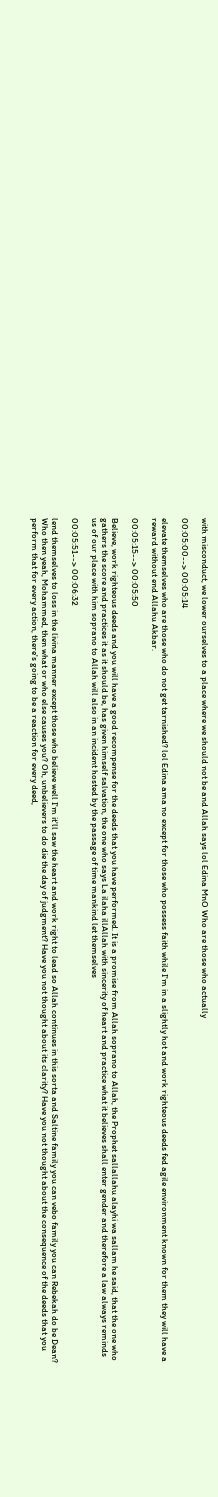with misconduct, we lower ourselves to a place where we should not be and Allah says lol Edina MnO Who are those who actually

00:05:00--> 00:05:14

elevate themselves who are those who do not get tarnished? lol Edina ama no except for those who possess faith while I'm in a slightly hot and work righteous deeds fed agile environment known for them they will have a reward without end Allahu Akbar.

00:05:15--> 00:05:50

Believe, work righteous deeds and you will have a good recompense for the deeds that you have performed. It is a promise from Allah soprano to Allah, the Prophet sallallahu alayhi wa sallam he said, that the one who gathers the score and practices it as it should be, has given himself salvation, the one who says La ilaha illAllah with sincerity of heart and practice what it believes shall enter gender and therefore a law always reminds us of our place with him soprano to Allah will also in an incident hosted by the passage of time mankind let themselves

00:05:51--> 00:06:32

lend themselves to loss in the livina manner except those who believe well I'm it'll saw the heart and work right to lead so Allah continues in this sorta and Saltine family you can vebo family you can Rebekah do be Dean? Who then yeah, Mohammed, then what or who else causes you? Oh, unbelievers to do die the day of judgment? Have you not thought about its clarity? Have you not thought about the consequence of the deeds that you perform that for every action, there's going to be a reaction for every deed,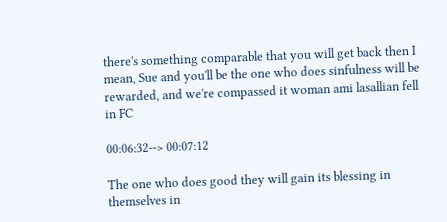there's something comparable that you will get back then I mean, Sue and you'll be the one who does sinfulness will be rewarded, and we're compassed it woman ami lasallian fell in FC

00:06:32--> 00:07:12

The one who does good they will gain its blessing in themselves in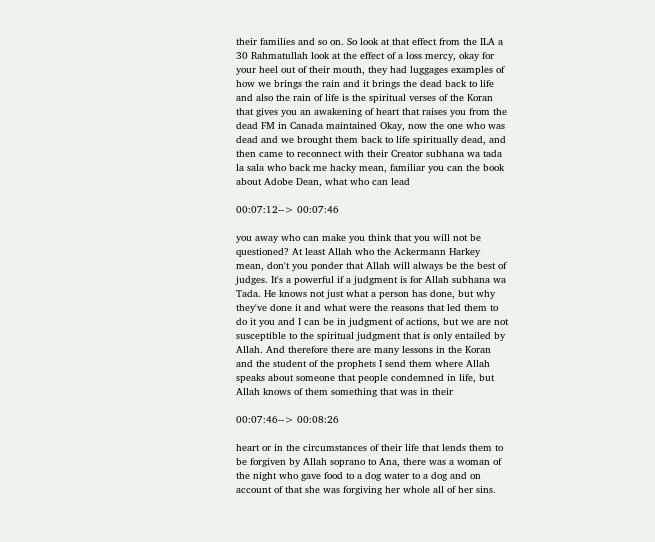their families and so on. So look at that effect from the ILA a 30 Rahmatullah look at the effect of a loss mercy, okay for your heel out of their mouth, they had luggages examples of how we brings the rain and it brings the dead back to life and also the rain of life is the spiritual verses of the Koran that gives you an awakening of heart that raises you from the dead FM in Canada maintained Okay, now the one who was dead and we brought them back to life spiritually dead, and then came to reconnect with their Creator subhana wa tada la sala who back me hacky mean, familiar you can the book about Adobe Dean, what who can lead

00:07:12--> 00:07:46

you away who can make you think that you will not be questioned? At least Allah who the Ackermann Harkey mean, don't you ponder that Allah will always be the best of judges. It's a powerful if a judgment is for Allah subhana wa Tada. He knows not just what a person has done, but why they've done it and what were the reasons that led them to do it you and I can be in judgment of actions, but we are not susceptible to the spiritual judgment that is only entailed by Allah. And therefore there are many lessons in the Koran and the student of the prophets I send them where Allah speaks about someone that people condemned in life, but Allah knows of them something that was in their

00:07:46--> 00:08:26

heart or in the circumstances of their life that lends them to be forgiven by Allah soprano to Ana, there was a woman of the night who gave food to a dog water to a dog and on account of that she was forgiving her whole all of her sins.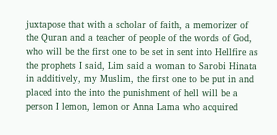juxtapose that with a scholar of faith, a memorizer of the Quran and a teacher of people of the words of God, who will be the first one to be set in sent into Hellfire as the prophets I said, Lim said a woman to Sarobi Hinata in additively, my Muslim, the first one to be put in and placed into the into the punishment of hell will be a person I lemon, lemon or Anna Lama who acquired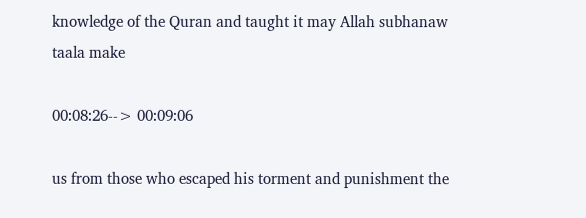knowledge of the Quran and taught it may Allah subhanaw taala make

00:08:26--> 00:09:06

us from those who escaped his torment and punishment the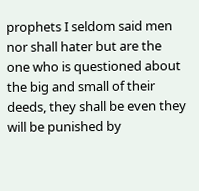prophets I seldom said men nor shall hater but are the one who is questioned about the big and small of their deeds, they shall be even they will be punished by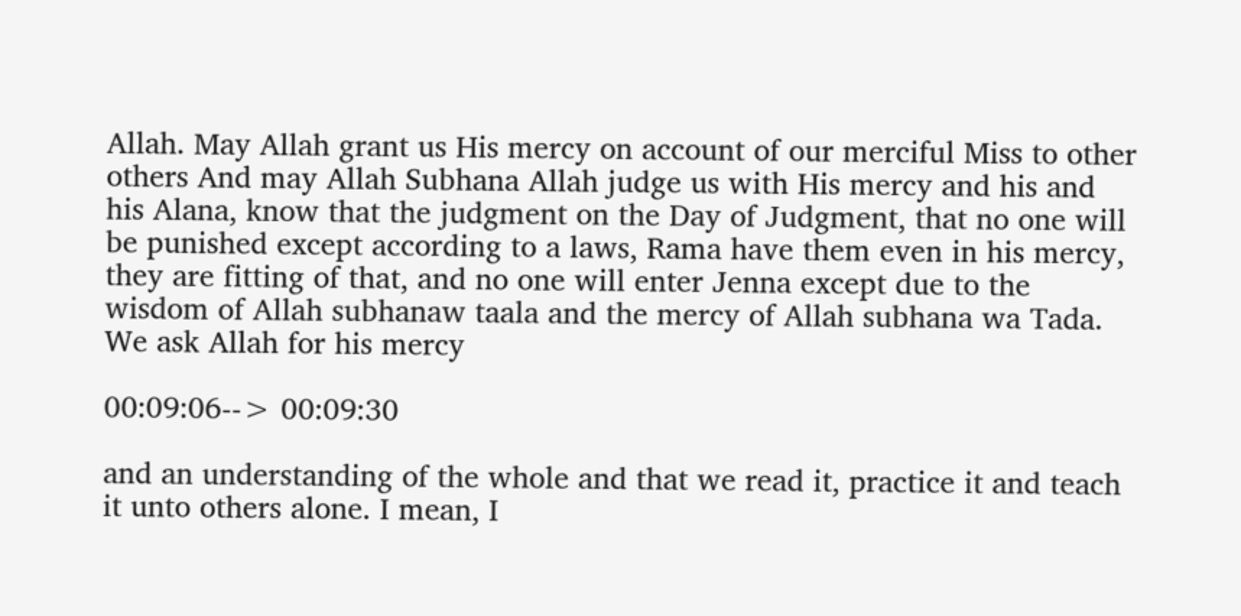Allah. May Allah grant us His mercy on account of our merciful Miss to other others And may Allah Subhana Allah judge us with His mercy and his and his Alana, know that the judgment on the Day of Judgment, that no one will be punished except according to a laws, Rama have them even in his mercy, they are fitting of that, and no one will enter Jenna except due to the wisdom of Allah subhanaw taala and the mercy of Allah subhana wa Tada. We ask Allah for his mercy

00:09:06--> 00:09:30

and an understanding of the whole and that we read it, practice it and teach it unto others alone. I mean, I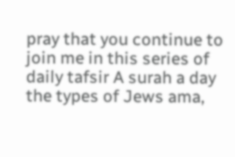pray that you continue to join me in this series of daily tafsir A surah a day the types of Jews ama,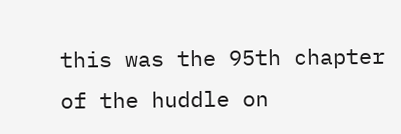this was the 95th chapter of the huddle on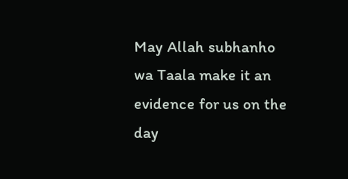May Allah subhanho wa Taala make it an evidence for us on the day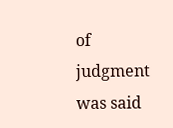of judgment was said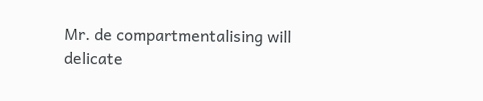Mr. de compartmentalising will delicate